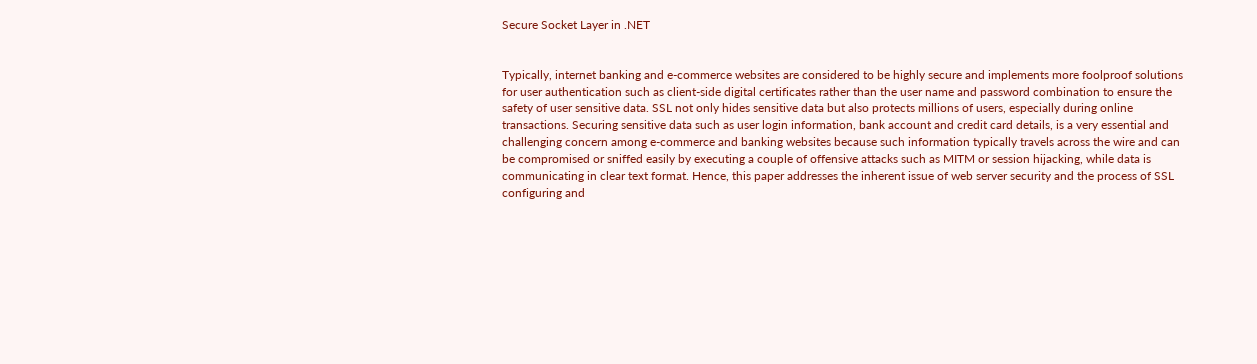Secure Socket Layer in .NET


Typically, internet banking and e-commerce websites are considered to be highly secure and implements more foolproof solutions for user authentication such as client-side digital certificates rather than the user name and password combination to ensure the safety of user sensitive data. SSL not only hides sensitive data but also protects millions of users, especially during online transactions. Securing sensitive data such as user login information, bank account and credit card details, is a very essential and challenging concern among e-commerce and banking websites because such information typically travels across the wire and can be compromised or sniffed easily by executing a couple of offensive attacks such as MITM or session hijacking, while data is communicating in clear text format. Hence, this paper addresses the inherent issue of web server security and the process of SSL configuring and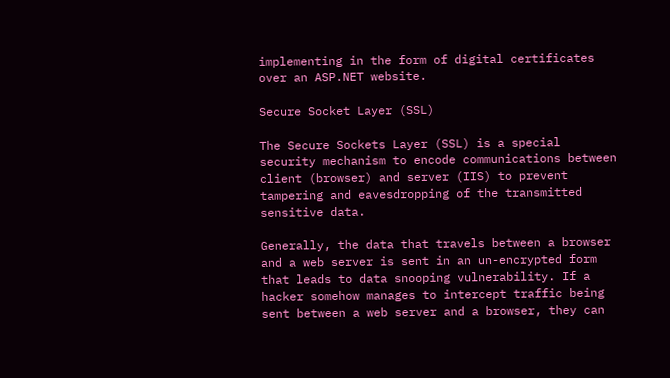implementing in the form of digital certificates over an ASP.NET website.

Secure Socket Layer (SSL)

The Secure Sockets Layer (SSL) is a special security mechanism to encode communications between client (browser) and server (IIS) to prevent tampering and eavesdropping of the transmitted sensitive data.

Generally, the data that travels between a browser and a web server is sent in an un-encrypted form that leads to data snooping vulnerability. If a hacker somehow manages to intercept traffic being sent between a web server and a browser, they can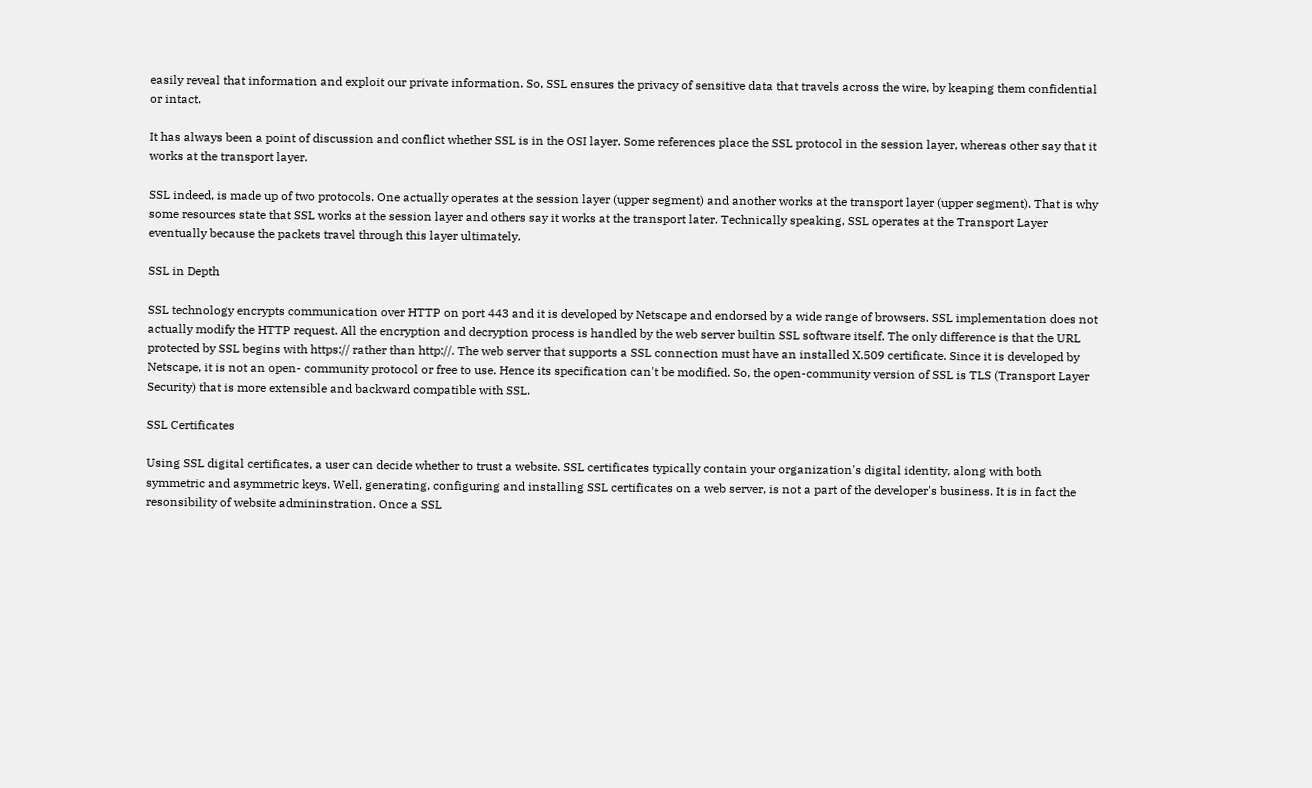easily reveal that information and exploit our private information. So, SSL ensures the privacy of sensitive data that travels across the wire, by keaping them confidential or intact.

It has always been a point of discussion and conflict whether SSL is in the OSI layer. Some references place the SSL protocol in the session layer, whereas other say that it works at the transport layer.

SSL indeed, is made up of two protocols. One actually operates at the session layer (upper segment) and another works at the transport layer (upper segment). That is why some resources state that SSL works at the session layer and others say it works at the transport later. Technically speaking, SSL operates at the Transport Layer eventually because the packets travel through this layer ultimately.

SSL in Depth

SSL technology encrypts communication over HTTP on port 443 and it is developed by Netscape and endorsed by a wide range of browsers. SSL implementation does not actually modify the HTTP request. All the encryption and decryption process is handled by the web server builtin SSL software itself. The only difference is that the URL protected by SSL begins with https:// rather than http://. The web server that supports a SSL connection must have an installed X.509 certificate. Since it is developed by Netscape, it is not an open- community protocol or free to use. Hence its specification can't be modified. So, the open-community version of SSL is TLS (Transport Layer Security) that is more extensible and backward compatible with SSL.

SSL Certificates

Using SSL digital certificates, a user can decide whether to trust a website. SSL certificates typically contain your organization's digital identity, along with both symmetric and asymmetric keys. Well, generating, configuring and installing SSL certificates on a web server, is not a part of the developer's business. It is in fact the resonsibility of website admininstration. Once a SSL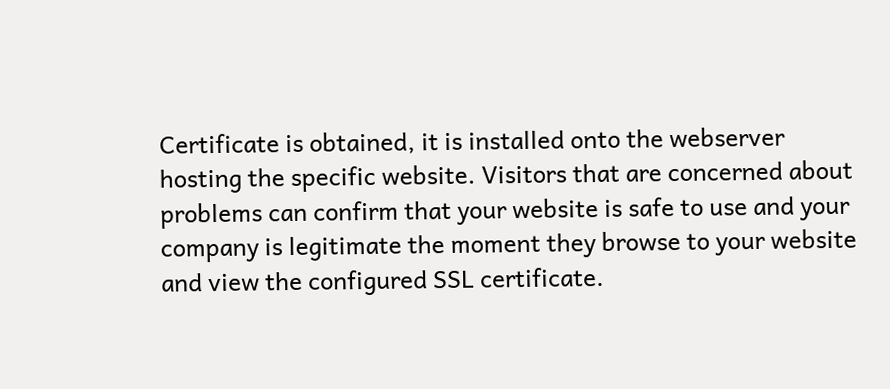Certificate is obtained, it is installed onto the webserver hosting the specific website. Visitors that are concerned about problems can confirm that your website is safe to use and your company is legitimate the moment they browse to your website and view the configured SSL certificate.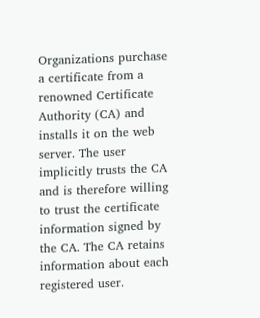Organizations purchase a certificate from a renowned Certificate Authority (CA) and installs it on the web server. The user implicitly trusts the CA and is therefore willing to trust the certificate information signed by the CA. The CA retains information about each registered user.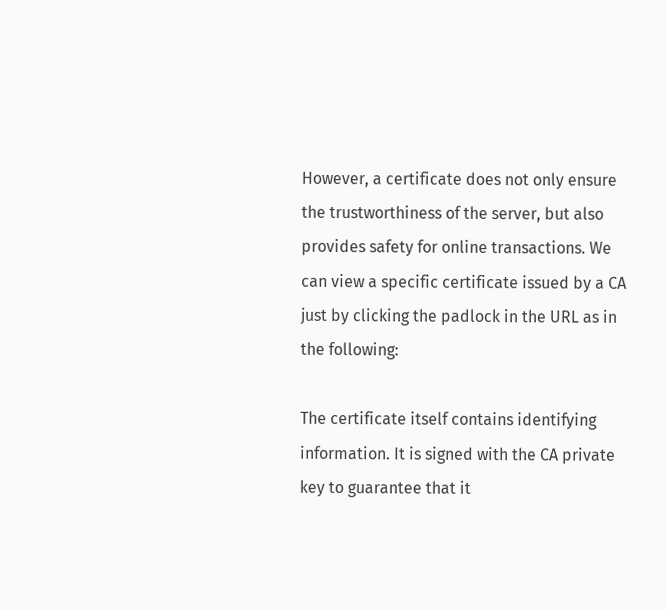However, a certificate does not only ensure the trustworthiness of the server, but also provides safety for online transactions. We can view a specific certificate issued by a CA just by clicking the padlock in the URL as in the following:

The certificate itself contains identifying information. It is signed with the CA private key to guarantee that it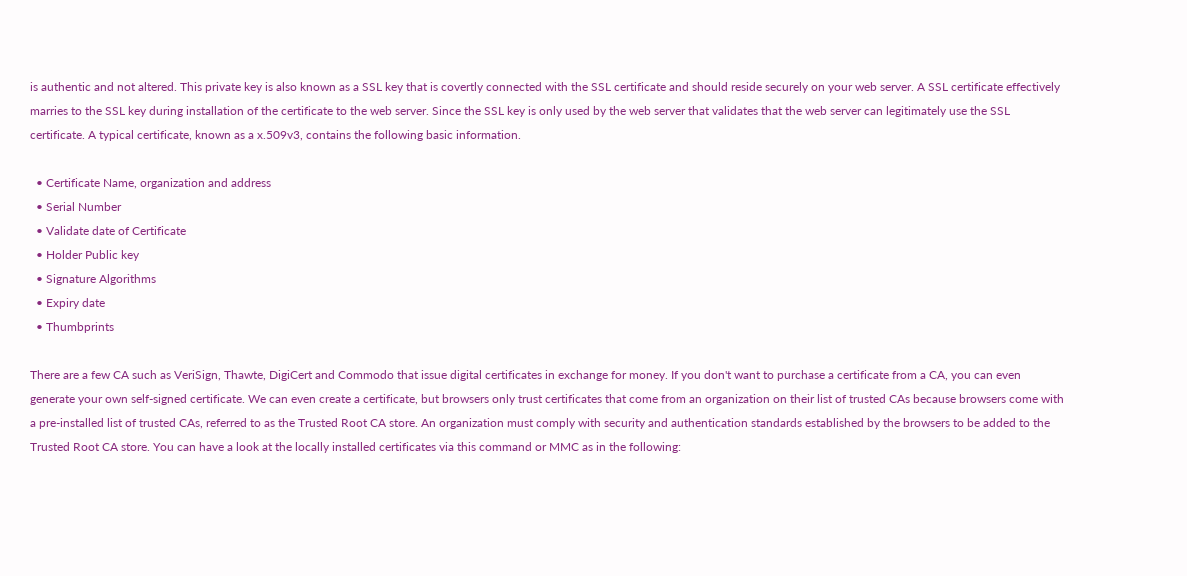is authentic and not altered. This private key is also known as a SSL key that is covertly connected with the SSL certificate and should reside securely on your web server. A SSL certificate effectively marries to the SSL key during installation of the certificate to the web server. Since the SSL key is only used by the web server that validates that the web server can legitimately use the SSL certificate. A typical certificate, known as a x.509v3, contains the following basic information.

  • Certificate Name, organization and address
  • Serial Number
  • Validate date of Certificate
  • Holder Public key
  • Signature Algorithms
  • Expiry date
  • Thumbprints

There are a few CA such as VeriSign, Thawte, DigiCert and Commodo that issue digital certificates in exchange for money. If you don't want to purchase a certificate from a CA, you can even generate your own self-signed certificate. We can even create a certificate, but browsers only trust certificates that come from an organization on their list of trusted CAs because browsers come with a pre-installed list of trusted CAs, referred to as the Trusted Root CA store. An organization must comply with security and authentication standards established by the browsers to be added to the Trusted Root CA store. You can have a look at the locally installed certificates via this command or MMC as in the following: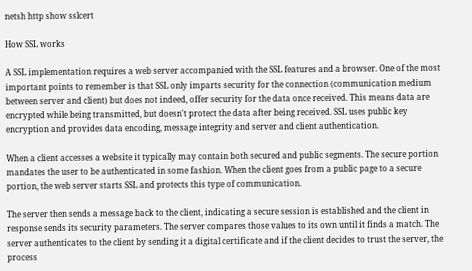netsh http show sslcert

How SSL works

A SSL implementation requires a web server accompanied with the SSL features and a browser. One of the most important points to remember is that SSL only imparts security for the connection (communication medium between server and client) but does not indeed, offer security for the data once received. This means data are encrypted while being transmitted, but doesn't protect the data after being received. SSL uses public key encryption and provides data encoding, message integrity and server and client authentication.

When a client accesses a website it typically may contain both secured and public segments. The secure portion mandates the user to be authenticated in some fashion. When the client goes from a public page to a secure portion, the web server starts SSL and protects this type of communication.

The server then sends a message back to the client, indicating a secure session is established and the client in response sends its security parameters. The server compares those values to its own until it finds a match. The server authenticates to the client by sending it a digital certificate and if the client decides to trust the server, the process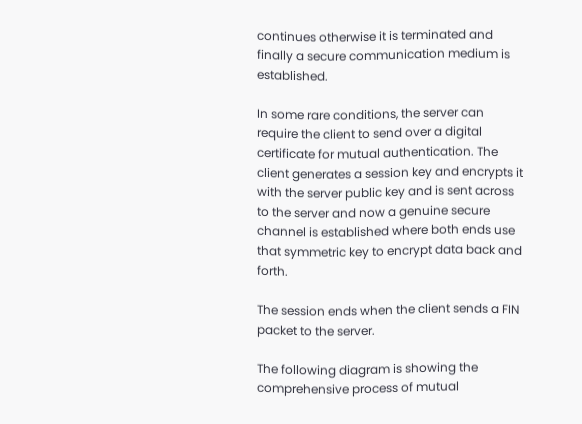continues otherwise it is terminated and finally a secure communication medium is established.

In some rare conditions, the server can require the client to send over a digital certificate for mutual authentication. The client generates a session key and encrypts it with the server public key and is sent across to the server and now a genuine secure channel is established where both ends use that symmetric key to encrypt data back and forth.

The session ends when the client sends a FIN packet to the server.

The following diagram is showing the comprehensive process of mutual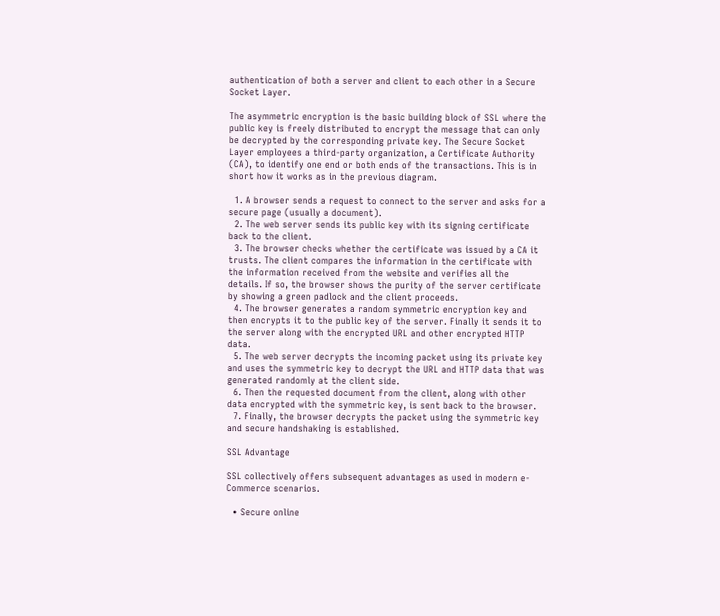authentication of both a server and client to each other in a Secure Socket Layer.

The asymmetric encryption is the basic building block of SSL where the public key is freely distributed to encrypt the message that can only be decrypted by the corresponding private key. The Secure Socket Layer employees a third-party organization, a Certificate Authority (CA), to identify one end or both ends of the transactions. This is in short how it works as in the previous diagram.

  1. A browser sends a request to connect to the server and asks for a secure page (usually a document).
  2. The web server sends its public key with its signing certificate back to the client.
  3. The browser checks whether the certificate was issued by a CA it trusts. The client compares the information in the certificate with the information received from the website and verifies all the details. If so, the browser shows the purity of the server certificate by showing a green padlock and the client proceeds.
  4. The browser generates a random symmetric encryption key and then encrypts it to the public key of the server. Finally it sends it to the server along with the encrypted URL and other encrypted HTTP data.
  5. The web server decrypts the incoming packet using its private key and uses the symmetric key to decrypt the URL and HTTP data that was generated randomly at the client side.
  6. Then the requested document from the client, along with other data encrypted with the symmetric key, is sent back to the browser.
  7. Finally, the browser decrypts the packet using the symmetric key and secure handshaking is established.

SSL Advantage

SSL collectively offers subsequent advantages as used in modern e-Commerce scenarios.

  • Secure online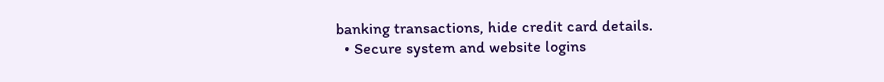banking transactions, hide credit card details.
  • Secure system and website logins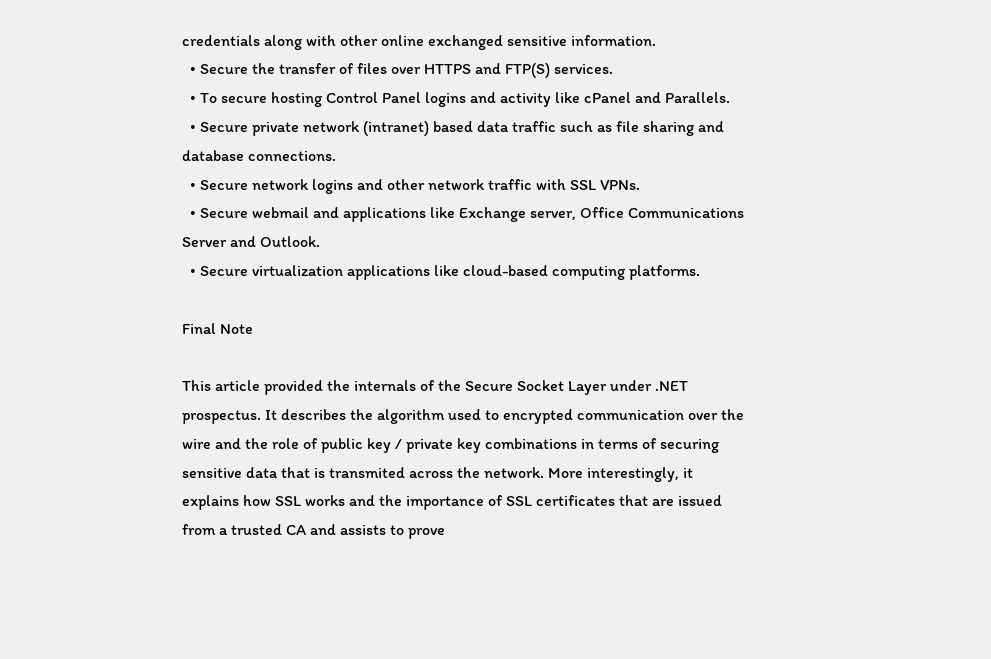credentials along with other online exchanged sensitive information.
  • Secure the transfer of files over HTTPS and FTP(S) services.
  • To secure hosting Control Panel logins and activity like cPanel and Parallels.
  • Secure private network (intranet) based data traffic such as file sharing and database connections.
  • Secure network logins and other network traffic with SSL VPNs.
  • Secure webmail and applications like Exchange server, Office Communications Server and Outlook.
  • Secure virtualization applications like cloud-based computing platforms.

Final Note

This article provided the internals of the Secure Socket Layer under .NET prospectus. It describes the algorithm used to encrypted communication over the wire and the role of public key / private key combinations in terms of securing sensitive data that is transmited across the network. More interestingly, it explains how SSL works and the importance of SSL certificates that are issued from a trusted CA and assists to prove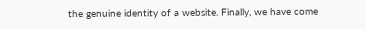the genuine identity of a website. Finally, we have come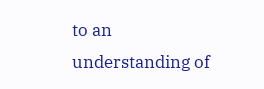to an understanding of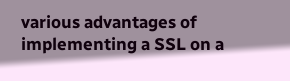various advantages of implementing a SSL on a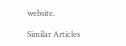website.

Similar Articles